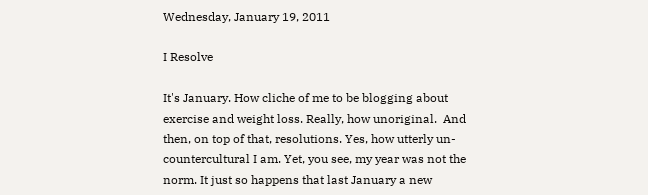Wednesday, January 19, 2011

I Resolve

It's January. How cliche of me to be blogging about exercise and weight loss. Really, how unoriginal.  And then, on top of that, resolutions. Yes, how utterly un-countercultural I am. Yet, you see, my year was not the norm. It just so happens that last January a new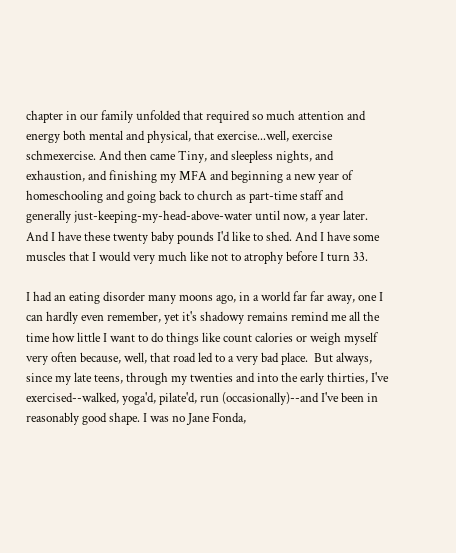chapter in our family unfolded that required so much attention and energy both mental and physical, that exercise...well, exercise schmexercise. And then came Tiny, and sleepless nights, and exhaustion, and finishing my MFA and beginning a new year of homeschooling and going back to church as part-time staff and generally just-keeping-my-head-above-water until now, a year later.  And I have these twenty baby pounds I'd like to shed. And I have some  muscles that I would very much like not to atrophy before I turn 33.

I had an eating disorder many moons ago, in a world far far away, one I can hardly even remember, yet it's shadowy remains remind me all the time how little I want to do things like count calories or weigh myself very often because, well, that road led to a very bad place.  But always, since my late teens, through my twenties and into the early thirties, I've exercised--walked, yoga'd, pilate'd, run (occasionally)--and I've been in reasonably good shape. I was no Jane Fonda,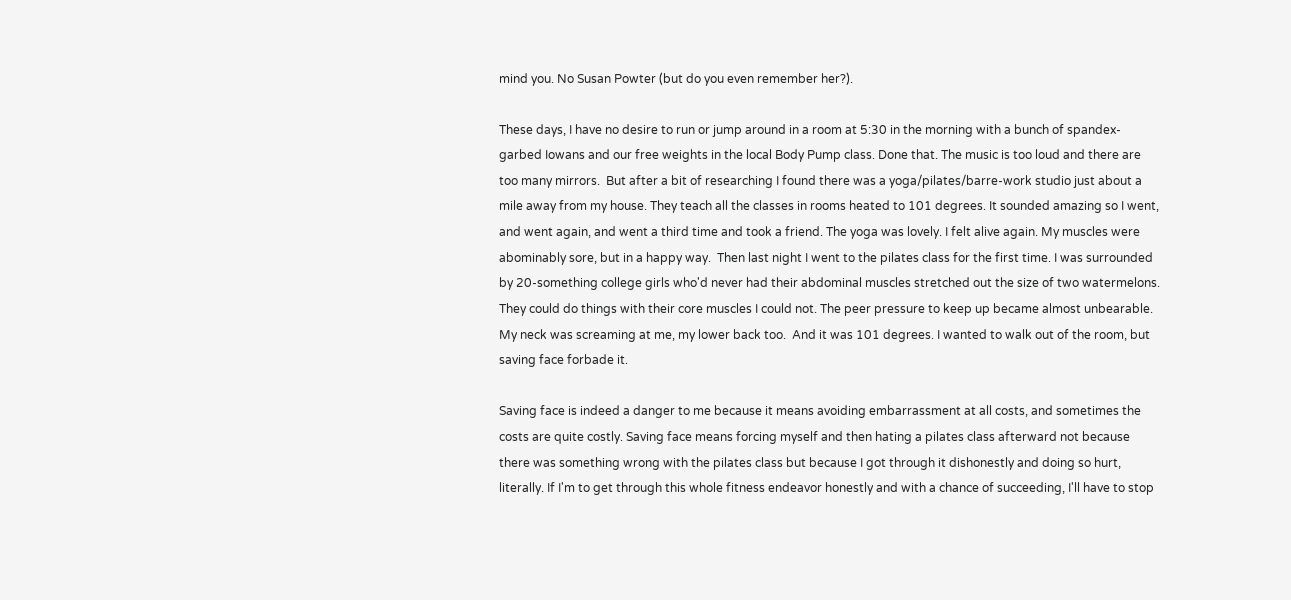mind you. No Susan Powter (but do you even remember her?).

These days, I have no desire to run or jump around in a room at 5:30 in the morning with a bunch of spandex-garbed Iowans and our free weights in the local Body Pump class. Done that. The music is too loud and there are too many mirrors.  But after a bit of researching I found there was a yoga/pilates/barre-work studio just about a mile away from my house. They teach all the classes in rooms heated to 101 degrees. It sounded amazing so I went, and went again, and went a third time and took a friend. The yoga was lovely. I felt alive again. My muscles were abominably sore, but in a happy way.  Then last night I went to the pilates class for the first time. I was surrounded by 20-something college girls who'd never had their abdominal muscles stretched out the size of two watermelons.   They could do things with their core muscles I could not. The peer pressure to keep up became almost unbearable. My neck was screaming at me, my lower back too.  And it was 101 degrees. I wanted to walk out of the room, but saving face forbade it.

Saving face is indeed a danger to me because it means avoiding embarrassment at all costs, and sometimes the costs are quite costly. Saving face means forcing myself and then hating a pilates class afterward not because there was something wrong with the pilates class but because I got through it dishonestly and doing so hurt, literally. If I'm to get through this whole fitness endeavor honestly and with a chance of succeeding, I'll have to stop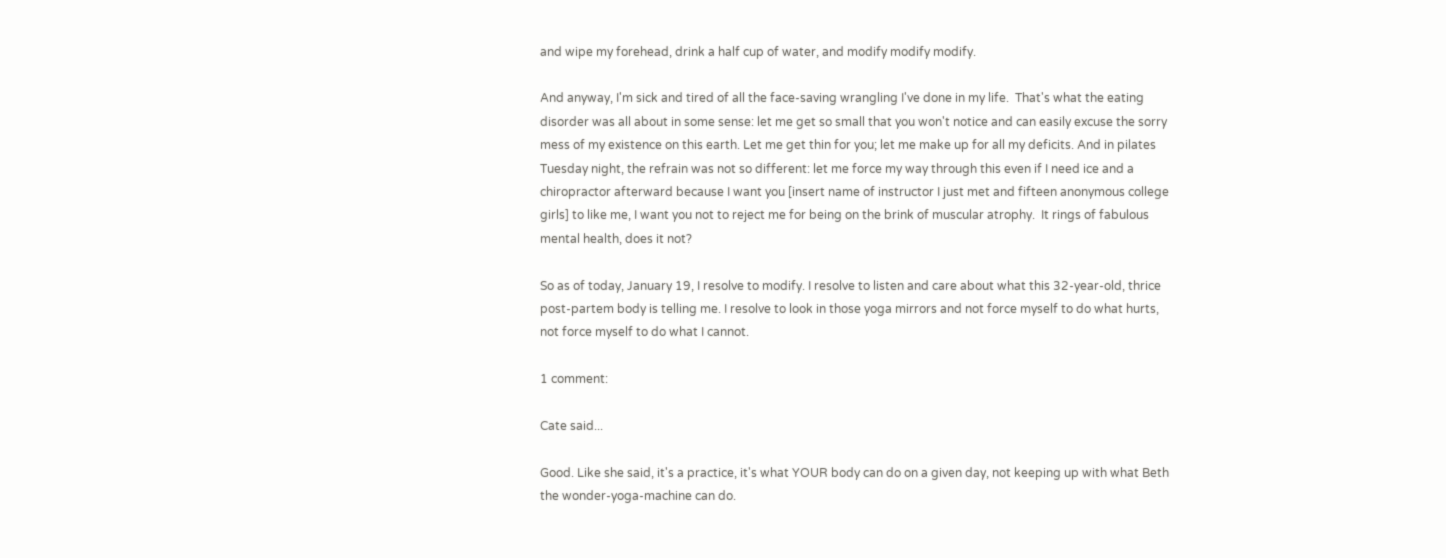and wipe my forehead, drink a half cup of water, and modify modify modify.

And anyway, I'm sick and tired of all the face-saving wrangling I've done in my life.  That's what the eating disorder was all about in some sense: let me get so small that you won't notice and can easily excuse the sorry mess of my existence on this earth. Let me get thin for you; let me make up for all my deficits. And in pilates Tuesday night, the refrain was not so different: let me force my way through this even if I need ice and a chiropractor afterward because I want you [insert name of instructor I just met and fifteen anonymous college girls] to like me, I want you not to reject me for being on the brink of muscular atrophy.  It rings of fabulous mental health, does it not?

So as of today, January 19, I resolve to modify. I resolve to listen and care about what this 32-year-old, thrice post-partem body is telling me. I resolve to look in those yoga mirrors and not force myself to do what hurts, not force myself to do what I cannot.

1 comment:

Cate said...

Good. Like she said, it's a practice, it's what YOUR body can do on a given day, not keeping up with what Beth the wonder-yoga-machine can do.